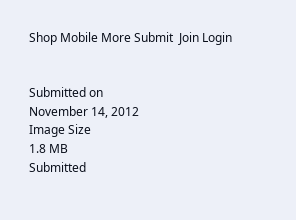Shop Mobile More Submit  Join Login


Submitted on
November 14, 2012
Image Size
1.8 MB
Submitted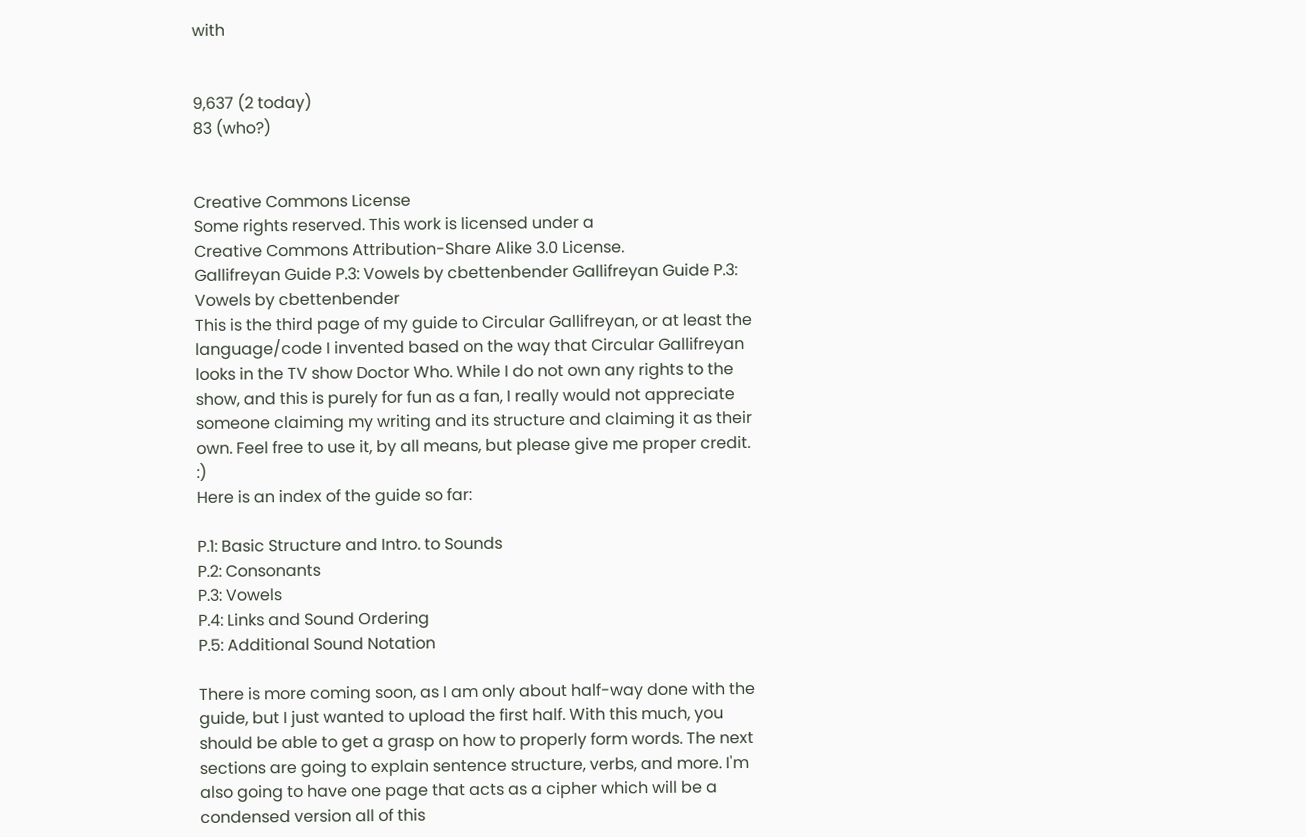with


9,637 (2 today)
83 (who?)


Creative Commons License
Some rights reserved. This work is licensed under a
Creative Commons Attribution-Share Alike 3.0 License.
Gallifreyan Guide P.3: Vowels by cbettenbender Gallifreyan Guide P.3: Vowels by cbettenbender
This is the third page of my guide to Circular Gallifreyan, or at least the language/code I invented based on the way that Circular Gallifreyan looks in the TV show Doctor Who. While I do not own any rights to the show, and this is purely for fun as a fan, I really would not appreciate someone claiming my writing and its structure and claiming it as their own. Feel free to use it, by all means, but please give me proper credit. :)
Here is an index of the guide so far:

P.1: Basic Structure and Intro. to Sounds
P.2: Consonants
P.3: Vowels
P.4: Links and Sound Ordering
P.5: Additional Sound Notation

There is more coming soon, as I am only about half-way done with the guide, but I just wanted to upload the first half. With this much, you should be able to get a grasp on how to properly form words. The next sections are going to explain sentence structure, verbs, and more. I'm also going to have one page that acts as a cipher which will be a condensed version all of this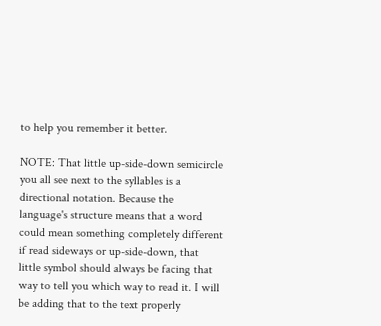to help you remember it better.

NOTE: That little up-side-down semicircle you all see next to the syllables is a directional notation. Because the language's structure means that a word could mean something completely different if read sideways or up-side-down, that little symbol should always be facing that way to tell you which way to read it. I will be adding that to the text properly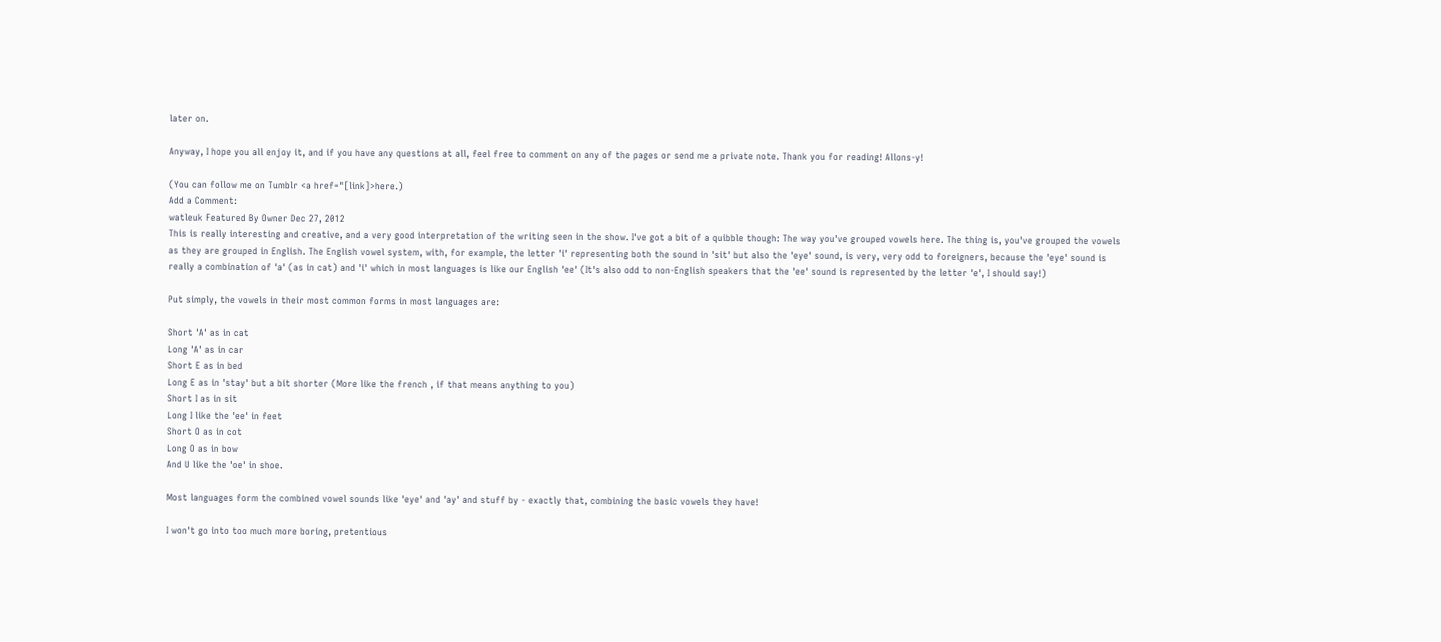later on.

Anyway, I hope you all enjoy it, and if you have any questions at all, feel free to comment on any of the pages or send me a private note. Thank you for reading! Allons-y!

(You can follow me on Tumblr <a href="[link]>here.)
Add a Comment:
watleuk Featured By Owner Dec 27, 2012
This is really interesting and creative, and a very good interpretation of the writing seen in the show. I've got a bit of a quibble though: The way you've grouped vowels here. The thing is, you've grouped the vowels as they are grouped in English. The English vowel system, with, for example, the letter 'i' representing both the sound in 'sit' but also the 'eye' sound, is very, very odd to foreigners, because the 'eye' sound is really a combination of 'a' (as in cat) and 'i' which in most languages is like our English 'ee' (It's also odd to non-English speakers that the 'ee' sound is represented by the letter 'e', I should say!)

Put simply, the vowels in their most common forms in most languages are:

Short 'A' as in cat
Long 'A' as in car
Short E as in bed
Long E as in 'stay' but a bit shorter (More like the french , if that means anything to you)
Short I as in sit
Long I like the 'ee' in feet
Short O as in cot
Long O as in bow
And U like the 'oe' in shoe.

Most languages form the combined vowel sounds like 'eye' and 'ay' and stuff by - exactly that, combining the basic vowels they have!

I won't go into too much more boring, pretentious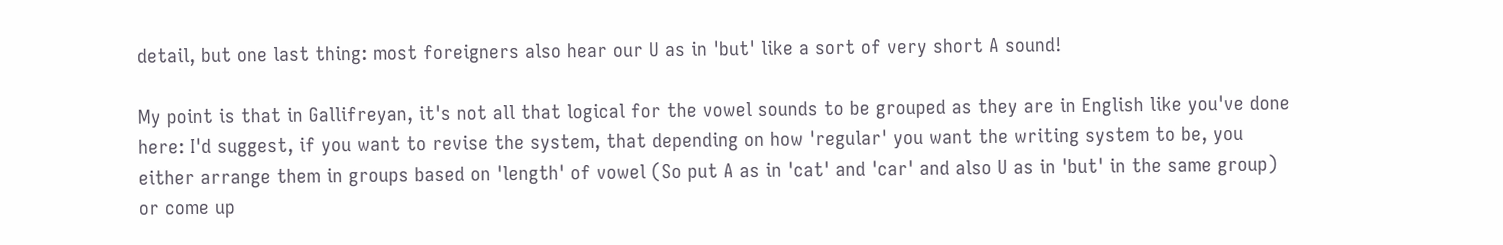detail, but one last thing: most foreigners also hear our U as in 'but' like a sort of very short A sound!

My point is that in Gallifreyan, it's not all that logical for the vowel sounds to be grouped as they are in English like you've done here: I'd suggest, if you want to revise the system, that depending on how 'regular' you want the writing system to be, you either arrange them in groups based on 'length' of vowel (So put A as in 'cat' and 'car' and also U as in 'but' in the same group) or come up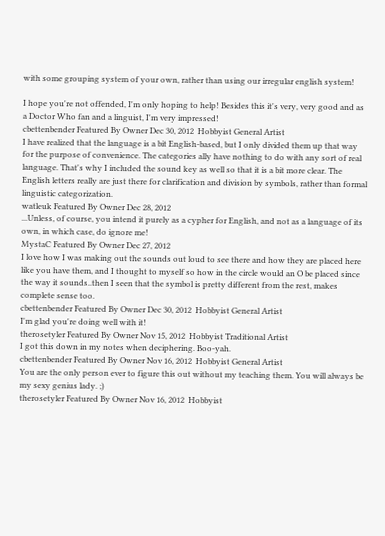with some grouping system of your own, rather than using our irregular english system!

I hope you're not offended, I'm only hoping to help! Besides this it's very, very good and as a Doctor Who fan and a linguist, I'm very impressed!
cbettenbender Featured By Owner Dec 30, 2012  Hobbyist General Artist
I have realized that the language is a bit English-based, but I only divided them up that way for the purpose of convenience. The categories ally have nothing to do with any sort of real language. That's why I included the sound key as well so that it is a bit more clear. The English letters really are just there for clarification and division by symbols, rather than formal linguistic categorization.
watleuk Featured By Owner Dec 28, 2012
...Unless, of course, you intend it purely as a cypher for English, and not as a language of its own, in which case, do ignore me!
MystaC Featured By Owner Dec 27, 2012
I love how I was making out the sounds out loud to see there and how they are placed here like you have them, and I thought to myself so how in the circle would an O be placed since the way it sounds..then I seen that the symbol is pretty different from the rest, makes complete sense too.
cbettenbender Featured By Owner Dec 30, 2012  Hobbyist General Artist
I'm glad you're doing well with it!
therosetyler Featured By Owner Nov 15, 2012  Hobbyist Traditional Artist
I got this down in my notes when deciphering. Boo-yah.
cbettenbender Featured By Owner Nov 16, 2012  Hobbyist General Artist
You are the only person ever to figure this out without my teaching them. You will always be my sexy genius lady. ;)
therosetyler Featured By Owner Nov 16, 2012  Hobbyist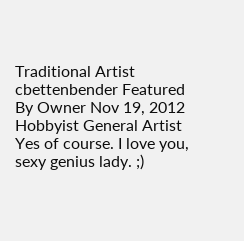Traditional Artist
cbettenbender Featured By Owner Nov 19, 2012  Hobbyist General Artist
Yes of course. I love you, sexy genius lady. ;)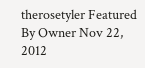therosetyler Featured By Owner Nov 22, 2012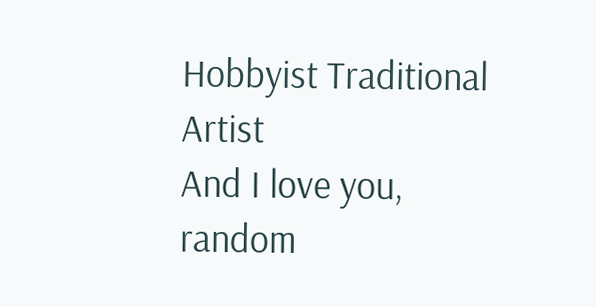Hobbyist Traditional Artist
And I love you, random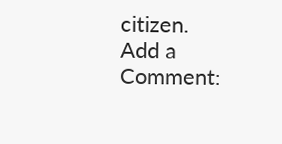citizen.
Add a Comment: